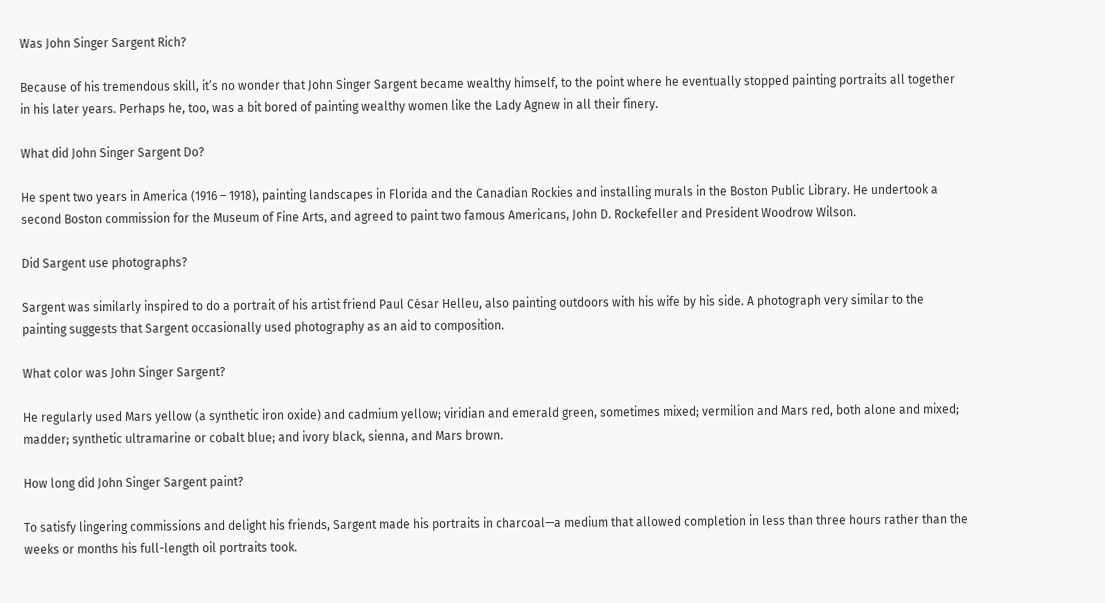Was John Singer Sargent Rich?

Because of his tremendous skill, it’s no wonder that John Singer Sargent became wealthy himself, to the point where he eventually stopped painting portraits all together in his later years. Perhaps he, too, was a bit bored of painting wealthy women like the Lady Agnew in all their finery.

What did John Singer Sargent Do?

He spent two years in America (1916 – 1918), painting landscapes in Florida and the Canadian Rockies and installing murals in the Boston Public Library. He undertook a second Boston commission for the Museum of Fine Arts, and agreed to paint two famous Americans, John D. Rockefeller and President Woodrow Wilson.

Did Sargent use photographs?

Sargent was similarly inspired to do a portrait of his artist friend Paul César Helleu, also painting outdoors with his wife by his side. A photograph very similar to the painting suggests that Sargent occasionally used photography as an aid to composition.

What color was John Singer Sargent?

He regularly used Mars yellow (a synthetic iron oxide) and cadmium yellow; viridian and emerald green, sometimes mixed; vermilion and Mars red, both alone and mixed; madder; synthetic ultramarine or cobalt blue; and ivory black, sienna, and Mars brown.

How long did John Singer Sargent paint?

To satisfy lingering commissions and delight his friends, Sargent made his portraits in charcoal—a medium that allowed completion in less than three hours rather than the weeks or months his full-length oil portraits took.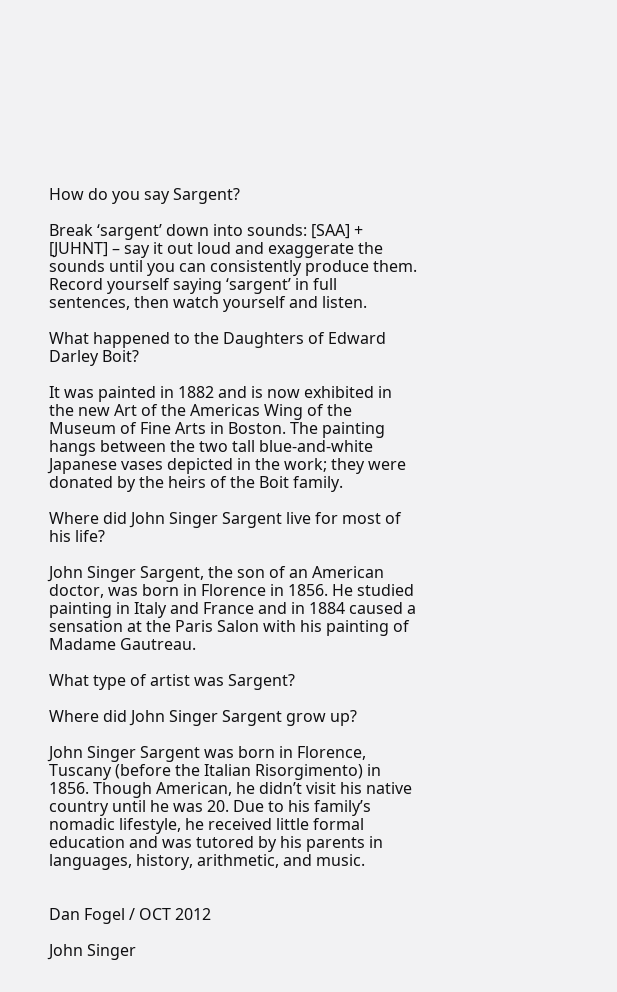How do you say Sargent?

Break ‘sargent’ down into sounds: [SAA] + [JUHNT] – say it out loud and exaggerate the sounds until you can consistently produce them. Record yourself saying ‘sargent’ in full sentences, then watch yourself and listen.

What happened to the Daughters of Edward Darley Boit?

It was painted in 1882 and is now exhibited in the new Art of the Americas Wing of the Museum of Fine Arts in Boston. The painting hangs between the two tall blue-and-white Japanese vases depicted in the work; they were donated by the heirs of the Boit family.

Where did John Singer Sargent live for most of his life?

John Singer Sargent, the son of an American doctor, was born in Florence in 1856. He studied painting in Italy and France and in 1884 caused a sensation at the Paris Salon with his painting of Madame Gautreau.

What type of artist was Sargent?

Where did John Singer Sargent grow up?

John Singer Sargent was born in Florence, Tuscany (before the Italian Risorgimento) in 1856. Though American, he didn’t visit his native country until he was 20. Due to his family’s nomadic lifestyle, he received little formal education and was tutored by his parents in languages, history, arithmetic, and music.


Dan Fogel / OCT 2012

John Singer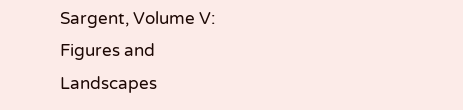Sargent, Volume V: Figures and Landscapes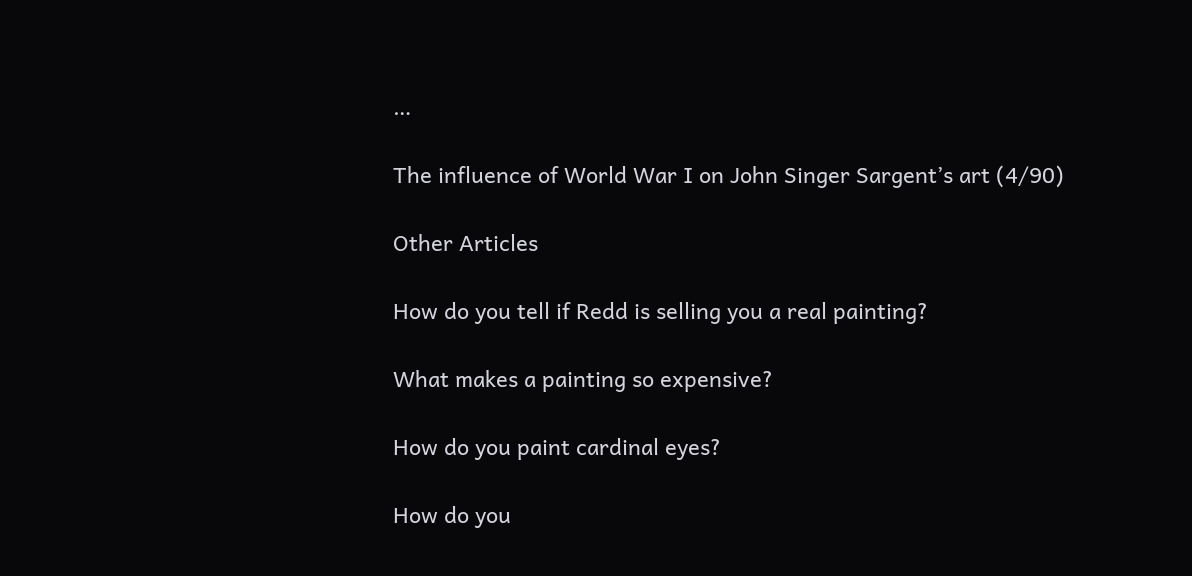…

The influence of World War I on John Singer Sargent’s art (4/90)

Other Articles

How do you tell if Redd is selling you a real painting?

What makes a painting so expensive?

How do you paint cardinal eyes?

How do you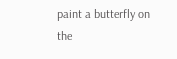paint a butterfly on the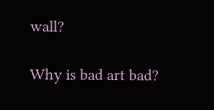wall?

Why is bad art bad?